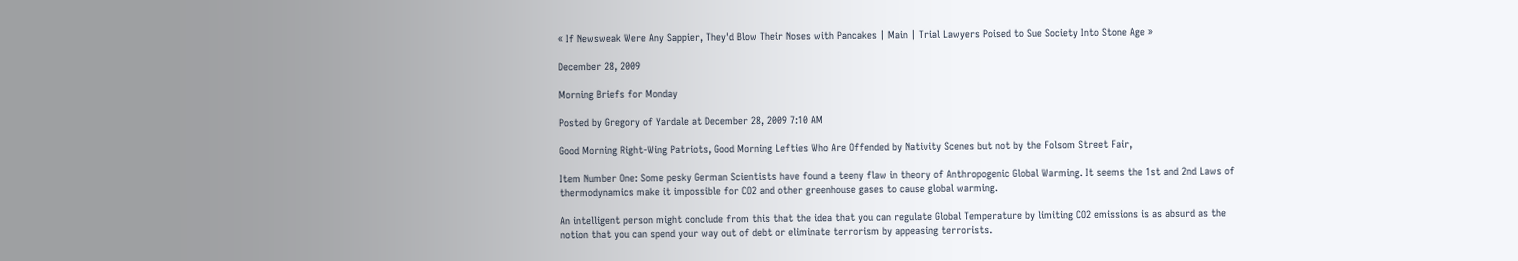« If Newsweak Were Any Sappier, They'd Blow Their Noses with Pancakes | Main | Trial Lawyers Poised to Sue Society Into Stone Age »

December 28, 2009

Morning Briefs for Monday

Posted by Gregory of Yardale at December 28, 2009 7:10 AM

Good Morning Right-Wing Patriots, Good Morning Lefties Who Are Offended by Nativity Scenes but not by the Folsom Street Fair,

Item Number One: Some pesky German Scientists have found a teeny flaw in theory of Anthropogenic Global Warming. It seems the 1st and 2nd Laws of thermodynamics make it impossible for CO2 and other greenhouse gases to cause global warming.

An intelligent person might conclude from this that the idea that you can regulate Global Temperature by limiting CO2 emissions is as absurd as the notion that you can spend your way out of debt or eliminate terrorism by appeasing terrorists.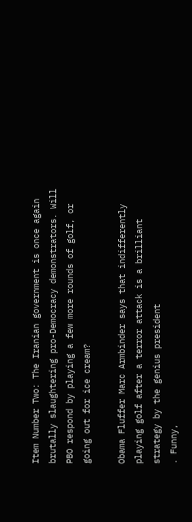Item Number Two: The Iranian government is once again brutally slaughtering pro-Democracy demonstrators. Will PBO respond by playing a few more rounds of golf, or going out for ice cream?

Obama Fluffer Marc Armbinder says that indifferently playing golf after a terror attack is a brilliant strategy by the genius president
. Funny,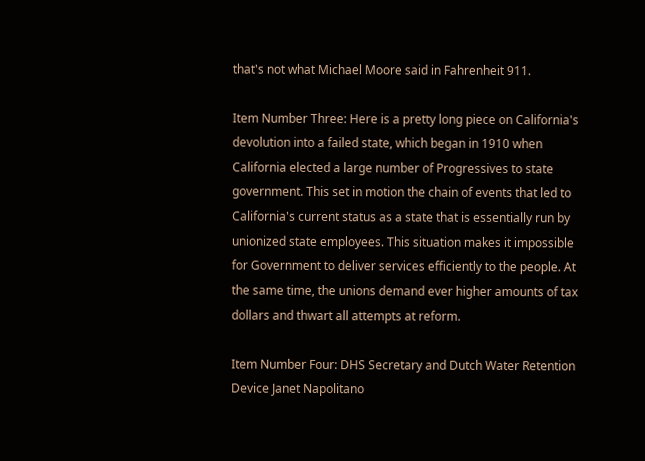that's not what Michael Moore said in Fahrenheit 911.

Item Number Three: Here is a pretty long piece on California's devolution into a failed state, which began in 1910 when California elected a large number of Progressives to state government. This set in motion the chain of events that led to California's current status as a state that is essentially run by unionized state employees. This situation makes it impossible for Government to deliver services efficiently to the people. At the same time, the unions demand ever higher amounts of tax dollars and thwart all attempts at reform.

Item Number Four: DHS Secretary and Dutch Water Retention Device Janet Napolitano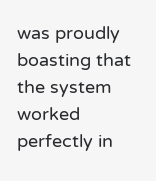was proudly boasting that the system worked perfectly in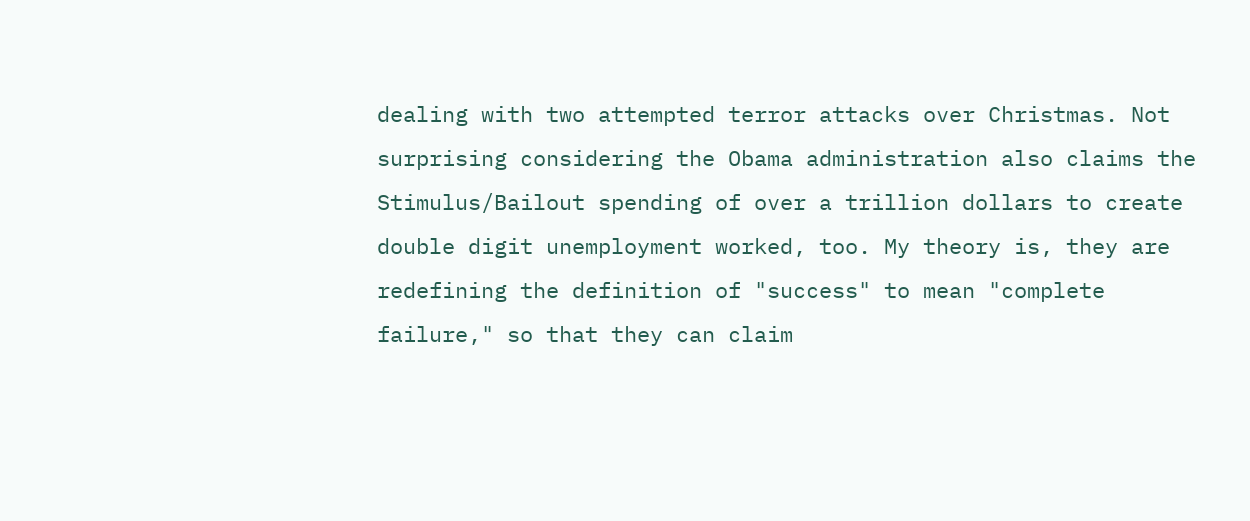dealing with two attempted terror attacks over Christmas. Not surprising considering the Obama administration also claims the Stimulus/Bailout spending of over a trillion dollars to create double digit unemployment worked, too. My theory is, they are redefining the definition of "success" to mean "complete failure," so that they can claim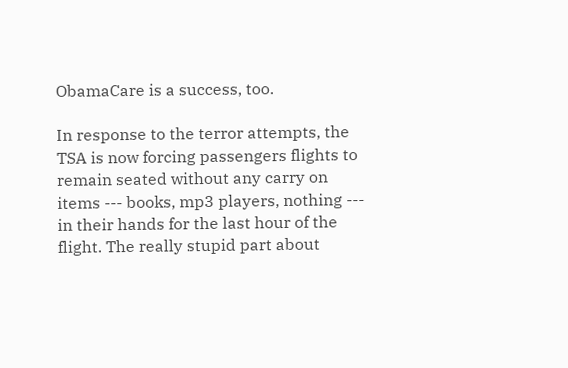ObamaCare is a success, too.

In response to the terror attempts, the TSA is now forcing passengers flights to remain seated without any carry on items --- books, mp3 players, nothing --- in their hands for the last hour of the flight. The really stupid part about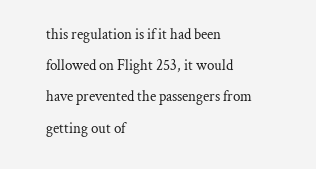this regulation is if it had been followed on Flight 253, it would have prevented the passengers from getting out of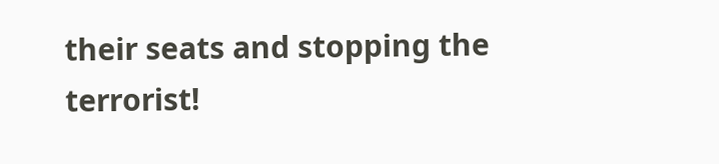their seats and stopping the terrorist!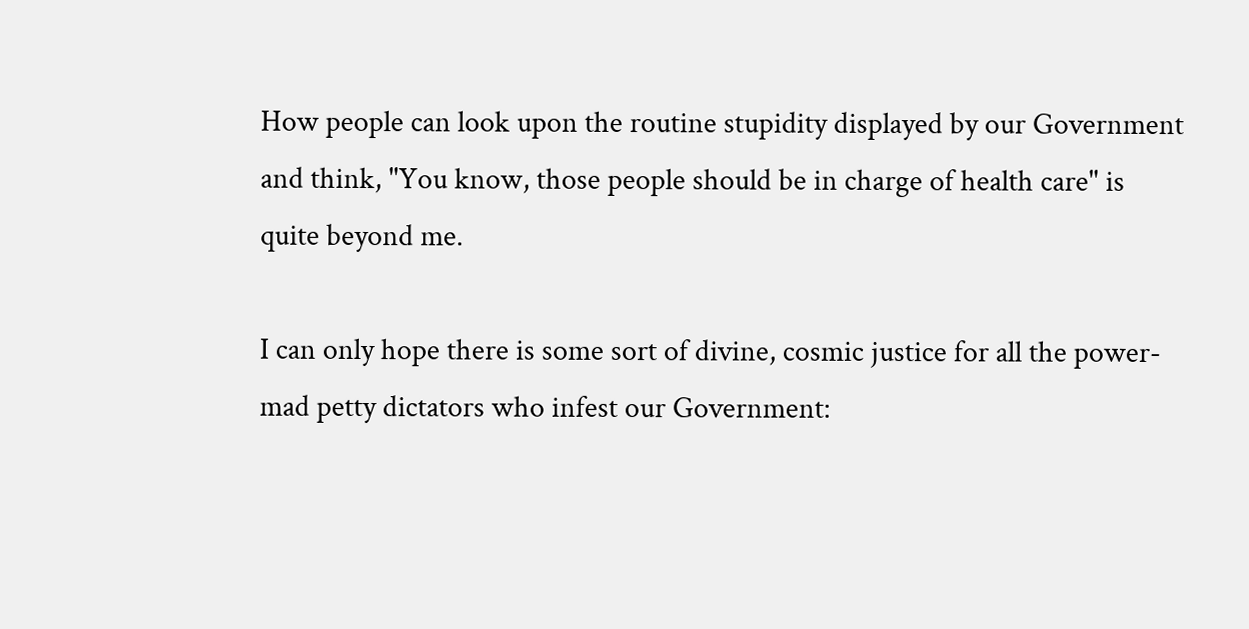How people can look upon the routine stupidity displayed by our Government and think, "You know, those people should be in charge of health care" is quite beyond me.

I can only hope there is some sort of divine, cosmic justice for all the power-mad petty dictators who infest our Government: